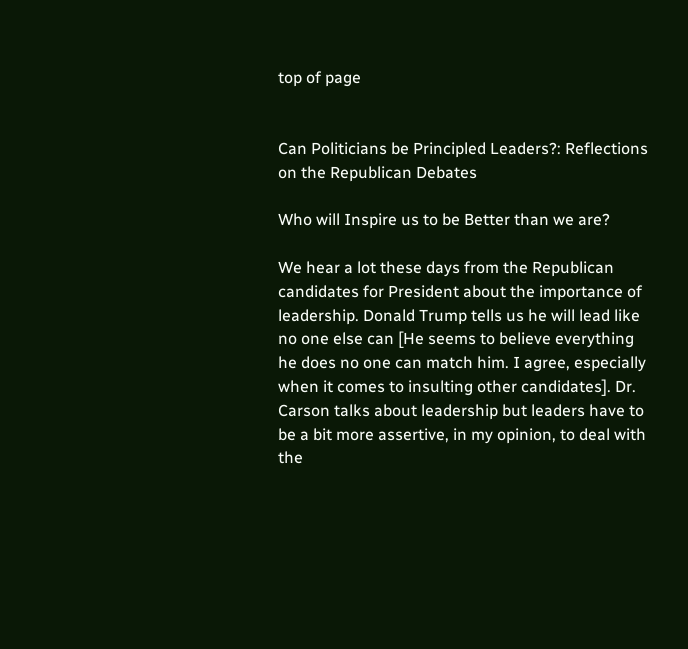top of page


Can Politicians be Principled Leaders?: Reflections on the Republican Debates

Who will Inspire us to be Better than we are?

We hear a lot these days from the Republican candidates for President about the importance of leadership. Donald Trump tells us he will lead like no one else can [He seems to believe everything he does no one can match him. I agree, especially when it comes to insulting other candidates]. Dr. Carson talks about leadership but leaders have to be a bit more assertive, in my opinion, to deal with the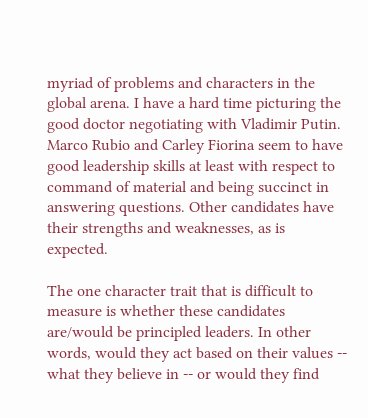myriad of problems and characters in the global arena. I have a hard time picturing the good doctor negotiating with Vladimir Putin. Marco Rubio and Carley Fiorina seem to have good leadership skills at least with respect to command of material and being succinct in answering questions. Other candidates have their strengths and weaknesses, as is expected.

The one character trait that is difficult to measure is whether these candidates are/would be principled leaders. In other words, would they act based on their values -- what they believe in -- or would they find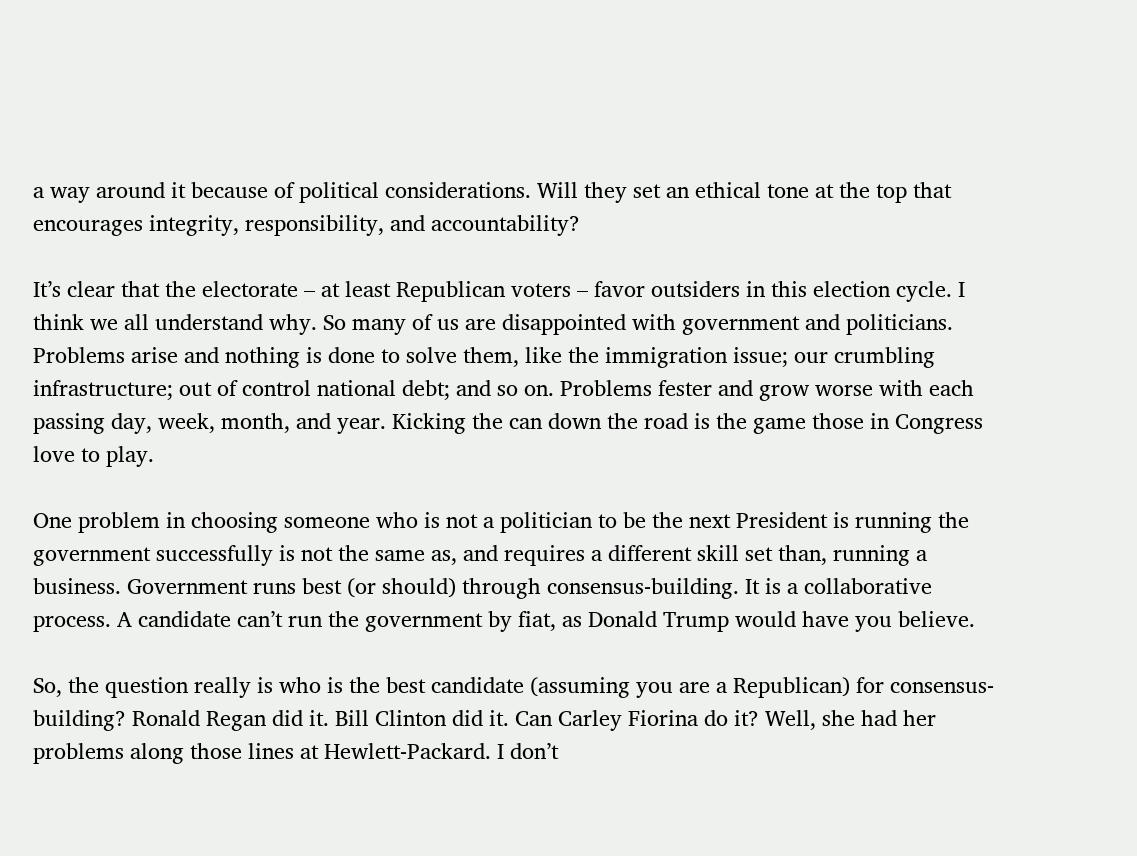a way around it because of political considerations. Will they set an ethical tone at the top that encourages integrity, responsibility, and accountability?

It’s clear that the electorate – at least Republican voters – favor outsiders in this election cycle. I think we all understand why. So many of us are disappointed with government and politicians. Problems arise and nothing is done to solve them, like the immigration issue; our crumbling infrastructure; out of control national debt; and so on. Problems fester and grow worse with each passing day, week, month, and year. Kicking the can down the road is the game those in Congress love to play.

One problem in choosing someone who is not a politician to be the next President is running the government successfully is not the same as, and requires a different skill set than, running a business. Government runs best (or should) through consensus-building. It is a collaborative process. A candidate can’t run the government by fiat, as Donald Trump would have you believe.

So, the question really is who is the best candidate (assuming you are a Republican) for consensus-building? Ronald Regan did it. Bill Clinton did it. Can Carley Fiorina do it? Well, she had her problems along those lines at Hewlett-Packard. I don’t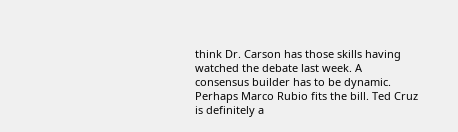think Dr. Carson has those skills having watched the debate last week. A consensus builder has to be dynamic. Perhaps Marco Rubio fits the bill. Ted Cruz is definitely a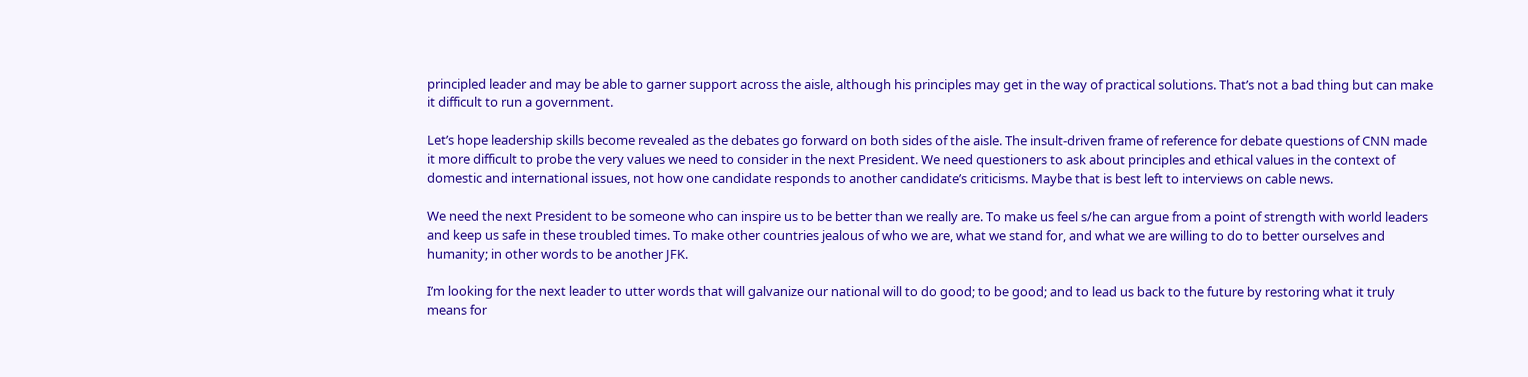principled leader and may be able to garner support across the aisle, although his principles may get in the way of practical solutions. That’s not a bad thing but can make it difficult to run a government.

Let’s hope leadership skills become revealed as the debates go forward on both sides of the aisle. The insult-driven frame of reference for debate questions of CNN made it more difficult to probe the very values we need to consider in the next President. We need questioners to ask about principles and ethical values in the context of domestic and international issues, not how one candidate responds to another candidate’s criticisms. Maybe that is best left to interviews on cable news.

We need the next President to be someone who can inspire us to be better than we really are. To make us feel s/he can argue from a point of strength with world leaders and keep us safe in these troubled times. To make other countries jealous of who we are, what we stand for, and what we are willing to do to better ourselves and humanity; in other words to be another JFK.

I’m looking for the next leader to utter words that will galvanize our national will to do good; to be good; and to lead us back to the future by restoring what it truly means for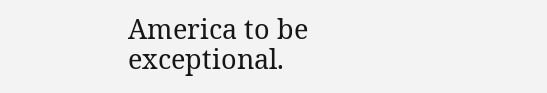America to be exceptional.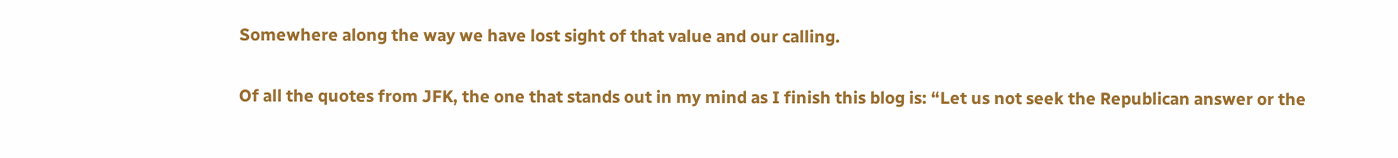Somewhere along the way we have lost sight of that value and our calling.

Of all the quotes from JFK, the one that stands out in my mind as I finish this blog is: “Let us not seek the Republican answer or the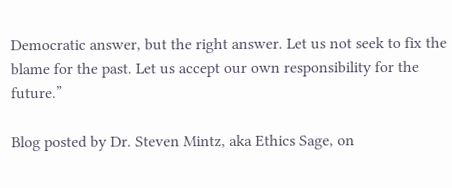Democratic answer, but the right answer. Let us not seek to fix the blame for the past. Let us accept our own responsibility for the future.”

Blog posted by Dr. Steven Mintz, aka Ethics Sage, on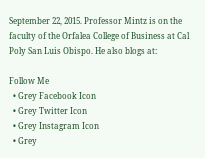September 22, 2015. Professor Mintz is on the faculty of the Orfalea College of Business at Cal Poly San Luis Obispo. He also blogs at:

Follow Me
  • Grey Facebook Icon
  • Grey Twitter Icon
  • Grey Instagram Icon
  • Grey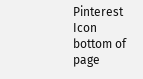Pinterest Icon
bottom of page